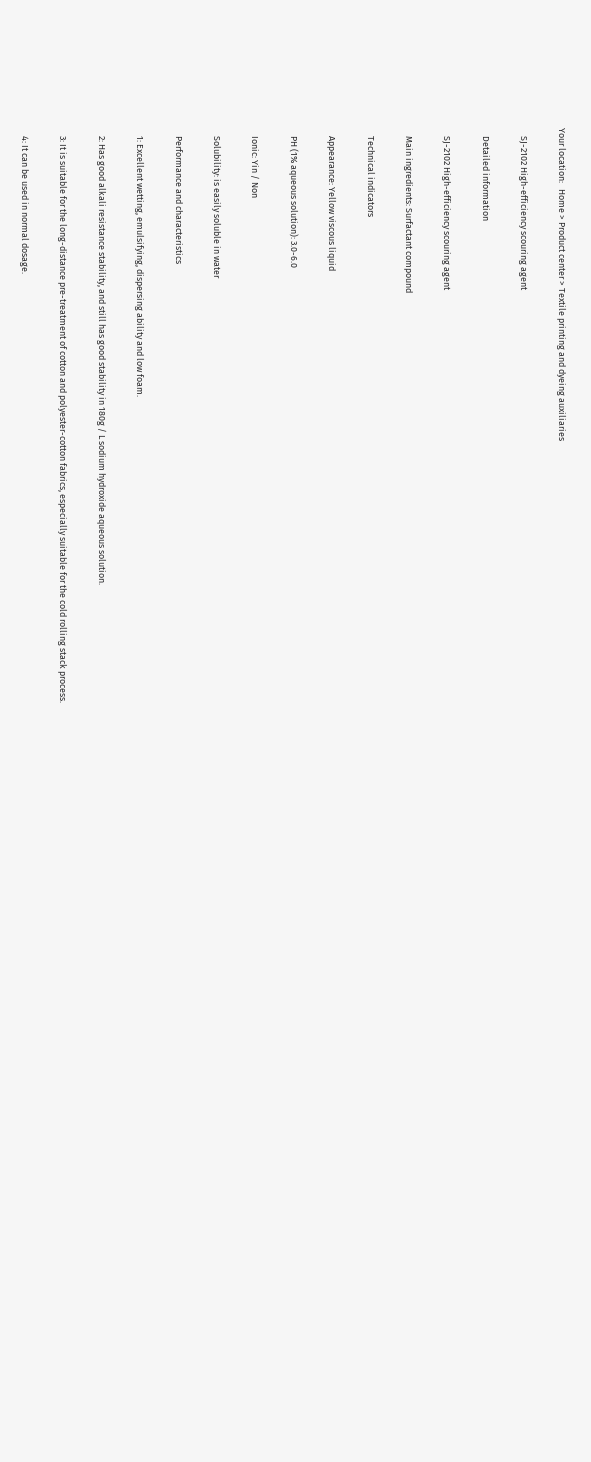Your location:   Home > Product center > Textile printing and dyeing auxiliaries

    SJ-2102 High-efficiency scouring agent

    Detailed information

    SJ-2102 High-efficiency scouring agent

    Main ingredients: Surfactant compound

    Technical indicators

    Appearance: Yellow viscous liquid

    PH (1% aqueous solution): 3.0-6.0

    Ionic: Yin / Non

    Solubility: is easily soluble in water

    Performance and characteristics

    1: Excellent wetting, emulsifying, dispersing ability and low foam.

    2: Has good alkali resistance stability, and still has good stability in 180g / L sodium hydroxide aqueous solution.

    3: It is suitable for the long-distance pre-treatment of cotton and polyester-cotton fabrics, especially suitable for the cold rolling stack process.

    4: It can be used in normal dosage.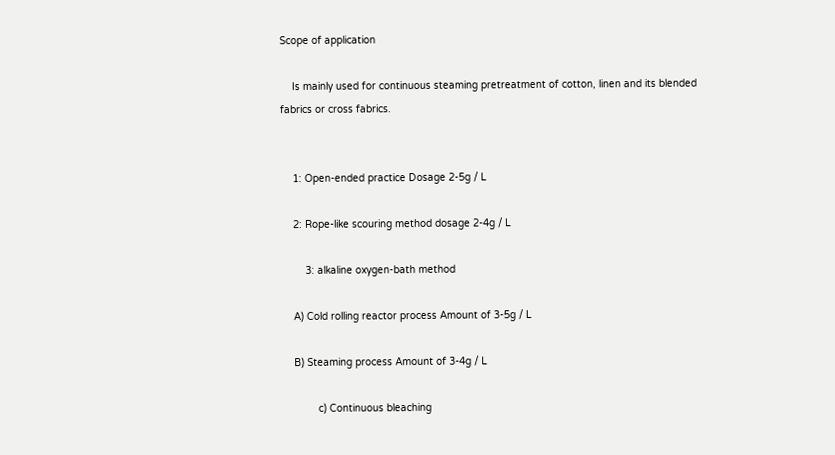Scope of application

    Is mainly used for continuous steaming pretreatment of cotton, linen and its blended fabrics or cross fabrics.


    1: Open-ended practice Dosage 2-5g / L

    2: Rope-like scouring method dosage 2-4g / L

        3: alkaline oxygen-bath method

    A) Cold rolling reactor process Amount of 3-5g / L

    B) Steaming process Amount of 3-4g / L

            c) Continuous bleaching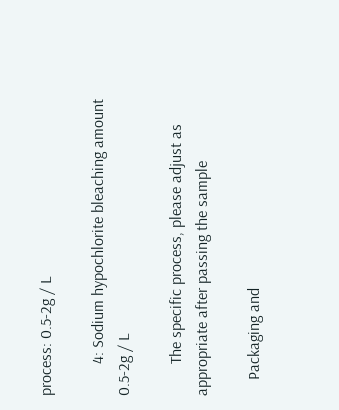process: 0.5-2g / L

        4: Sodium hypochlorite bleaching amount 0.5-2g / L

        The specific process, please adjust as appropriate after passing the sample

    Packaging and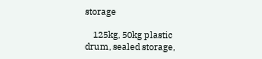storage

    125kg, 50kg plastic drum, sealed storage,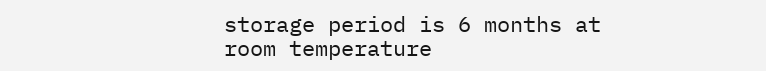storage period is 6 months at room temperature